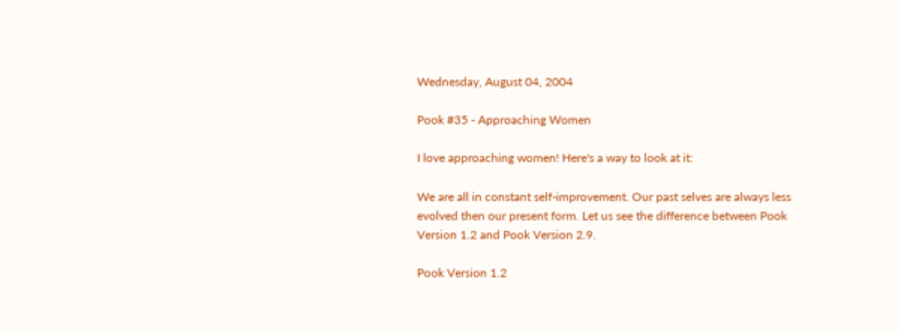Wednesday, August 04, 2004

Pook #35 - Approaching Women

I love approaching women! Here's a way to look at it:

We are all in constant self-improvement. Our past selves are always less evolved then our present form. Let us see the difference between Pook Version 1.2 and Pook Version 2.9.

Pook Version 1.2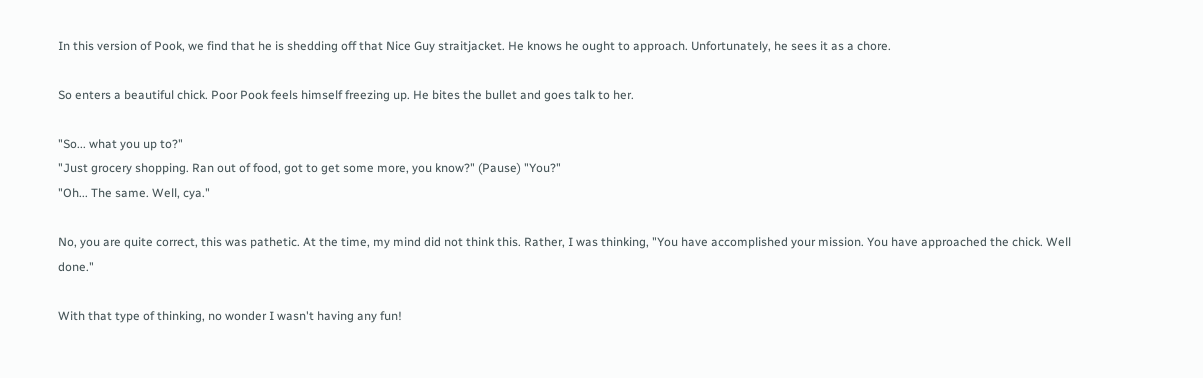In this version of Pook, we find that he is shedding off that Nice Guy straitjacket. He knows he ought to approach. Unfortunately, he sees it as a chore.

So enters a beautiful chick. Poor Pook feels himself freezing up. He bites the bullet and goes talk to her.

"So... what you up to?"
"Just grocery shopping. Ran out of food, got to get some more, you know?" (Pause) "You?"
"Oh... The same. Well, cya."

No, you are quite correct, this was pathetic. At the time, my mind did not think this. Rather, I was thinking, "You have accomplished your mission. You have approached the chick. Well done."

With that type of thinking, no wonder I wasn't having any fun!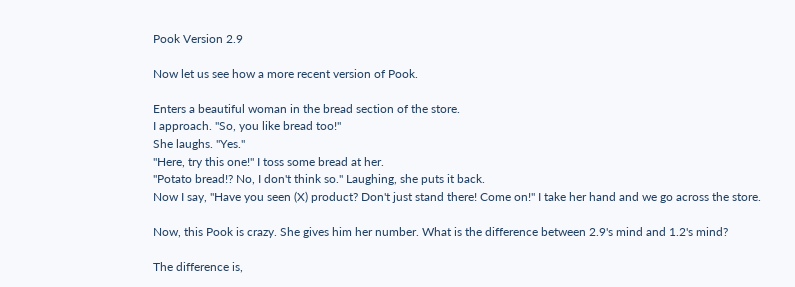Pook Version 2.9

Now let us see how a more recent version of Pook.

Enters a beautiful woman in the bread section of the store.
I approach. "So, you like bread too!"
She laughs. "Yes."
"Here, try this one!" I toss some bread at her.
"Potato bread!? No, I don't think so." Laughing, she puts it back.
Now I say, "Have you seen (X) product? Don't just stand there! Come on!" I take her hand and we go across the store.

Now, this Pook is crazy. She gives him her number. What is the difference between 2.9's mind and 1.2's mind?

The difference is,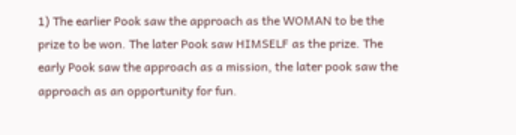1) The earlier Pook saw the approach as the WOMAN to be the prize to be won. The later Pook saw HIMSELF as the prize. The early Pook saw the approach as a mission, the later pook saw the approach as an opportunity for fun.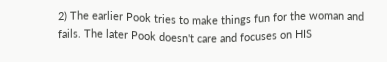2) The earlier Pook tries to make things fun for the woman and fails. The later Pook doesn't care and focuses on HIS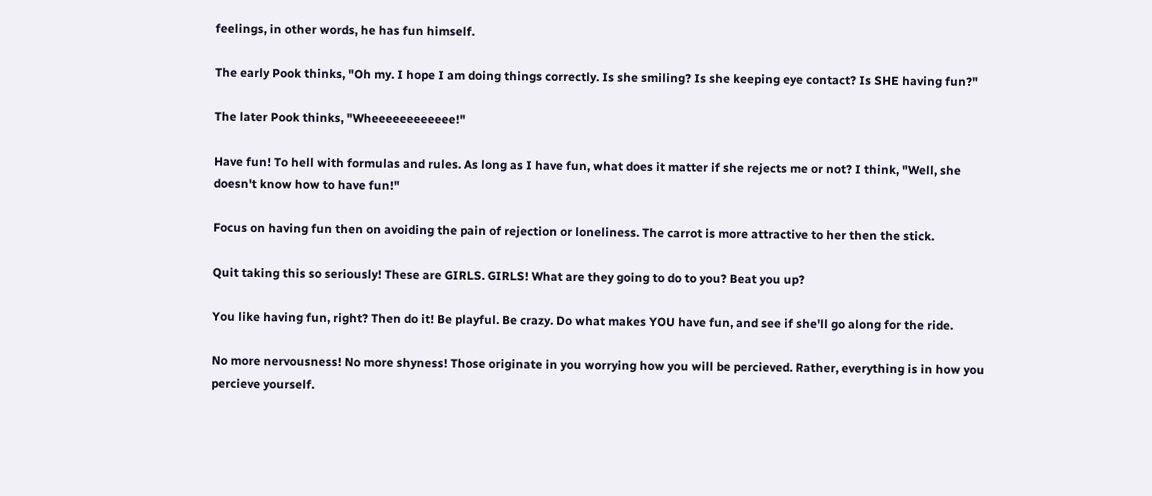feelings, in other words, he has fun himself.

The early Pook thinks, "Oh my. I hope I am doing things correctly. Is she smiling? Is she keeping eye contact? Is SHE having fun?"

The later Pook thinks, "Wheeeeeeeeeeee!"

Have fun! To hell with formulas and rules. As long as I have fun, what does it matter if she rejects me or not? I think, "Well, she doesn't know how to have fun!"

Focus on having fun then on avoiding the pain of rejection or loneliness. The carrot is more attractive to her then the stick.

Quit taking this so seriously! These are GIRLS. GIRLS! What are they going to do to you? Beat you up?

You like having fun, right? Then do it! Be playful. Be crazy. Do what makes YOU have fun, and see if she'll go along for the ride.

No more nervousness! No more shyness! Those originate in you worrying how you will be percieved. Rather, everything is in how you percieve yourself.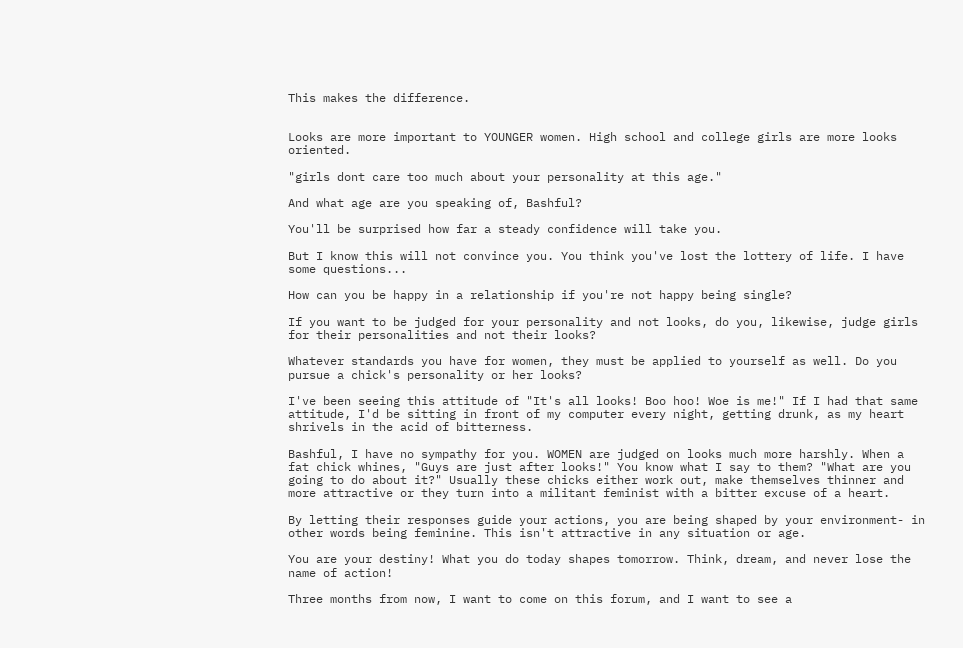This makes the difference.


Looks are more important to YOUNGER women. High school and college girls are more looks oriented.

"girls dont care too much about your personality at this age."

And what age are you speaking of, Bashful?

You'll be surprised how far a steady confidence will take you.

But I know this will not convince you. You think you've lost the lottery of life. I have some questions...

How can you be happy in a relationship if you're not happy being single?

If you want to be judged for your personality and not looks, do you, likewise, judge girls for their personalities and not their looks?

Whatever standards you have for women, they must be applied to yourself as well. Do you pursue a chick's personality or her looks?

I've been seeing this attitude of "It's all looks! Boo hoo! Woe is me!" If I had that same attitude, I'd be sitting in front of my computer every night, getting drunk, as my heart shrivels in the acid of bitterness.

Bashful, I have no sympathy for you. WOMEN are judged on looks much more harshly. When a fat chick whines, "Guys are just after looks!" You know what I say to them? "What are you going to do about it?" Usually these chicks either work out, make themselves thinner and more attractive or they turn into a militant feminist with a bitter excuse of a heart.

By letting their responses guide your actions, you are being shaped by your environment- in other words being feminine. This isn't attractive in any situation or age.

You are your destiny! What you do today shapes tomorrow. Think, dream, and never lose the name of action!

Three months from now, I want to come on this forum, and I want to see a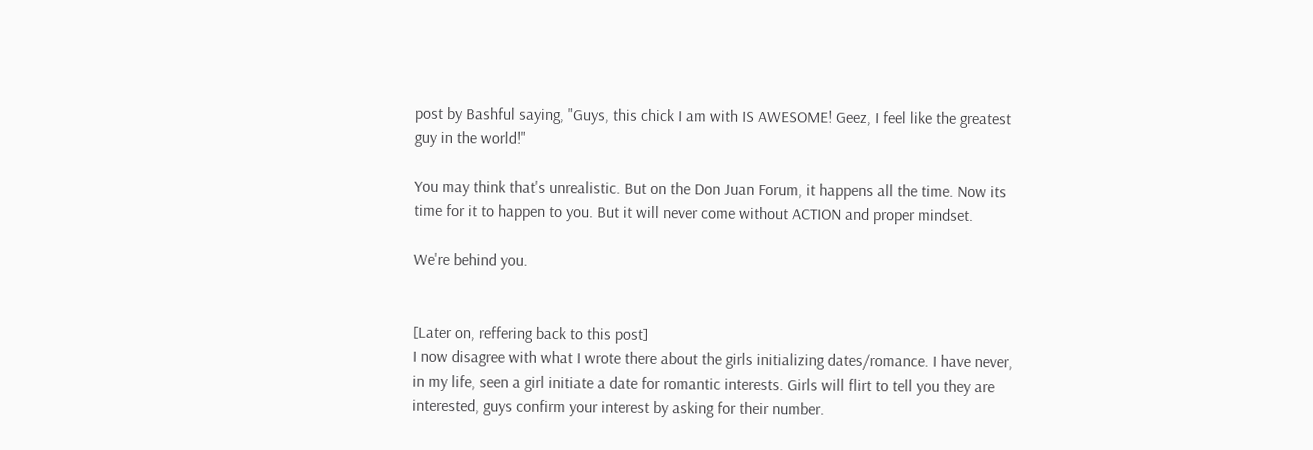post by Bashful saying, "Guys, this chick I am with IS AWESOME! Geez, I feel like the greatest guy in the world!"

You may think that's unrealistic. But on the Don Juan Forum, it happens all the time. Now its time for it to happen to you. But it will never come without ACTION and proper mindset.

We're behind you.


[Later on, reffering back to this post]
I now disagree with what I wrote there about the girls initializing dates/romance. I have never, in my life, seen a girl initiate a date for romantic interests. Girls will flirt to tell you they are interested, guys confirm your interest by asking for their number.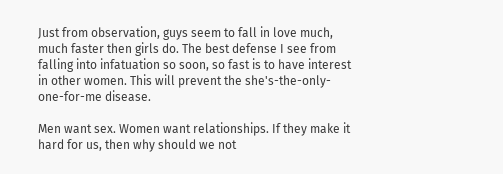Just from observation, guys seem to fall in love much, much faster then girls do. The best defense I see from falling into infatuation so soon, so fast is to have interest in other women. This will prevent the she's-the-only-one-for-me disease.

Men want sex. Women want relationships. If they make it hard for us, then why should we not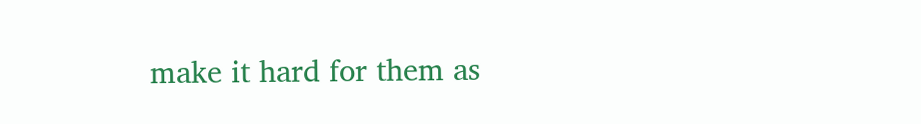make it hard for them as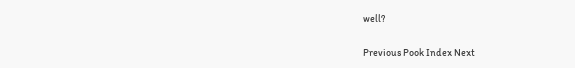well?

Previous Pook Index Next